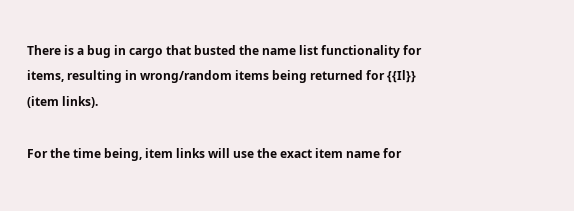There is a bug in cargo that busted the name list functionality for items, resulting in wrong/random items being returned for {{Il}} (item links).

For the time being, item links will use the exact item name for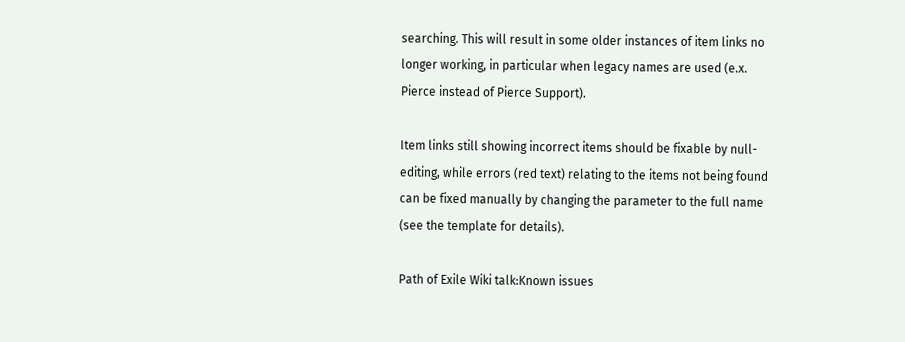searching. This will result in some older instances of item links no longer working, in particular when legacy names are used (e.x. Pierce instead of Pierce Support).

Item links still showing incorrect items should be fixable by null-editing, while errors (red text) relating to the items not being found can be fixed manually by changing the parameter to the full name (see the template for details).

Path of Exile Wiki talk:Known issues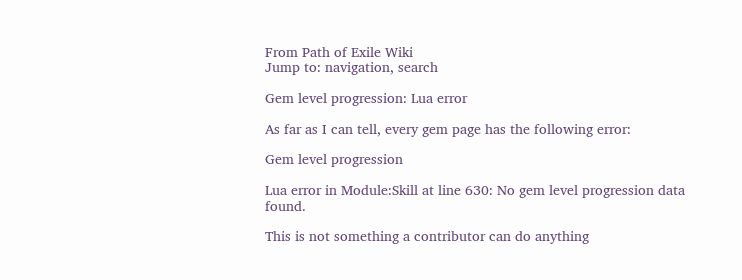From Path of Exile Wiki
Jump to: navigation, search

Gem level progression: Lua error

As far as I can tell, every gem page has the following error:

Gem level progression

Lua error in Module:Skill at line 630: No gem level progression data found.

This is not something a contributor can do anything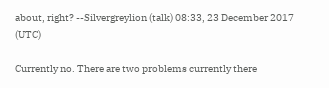about, right? --Silvergreylion (talk) 08:33, 23 December 2017 (UTC)

Currently no. There are two problems currently there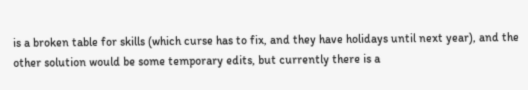is a broken table for skills (which curse has to fix, and they have holidays until next year), and the other solution would be some temporary edits, but currently there is a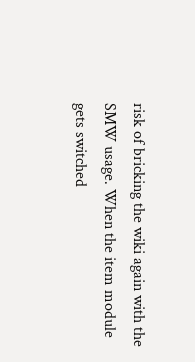risk of bricking the wiki again with the SMW usage. When the item module gets switched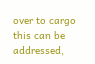over to cargo this can be addressed,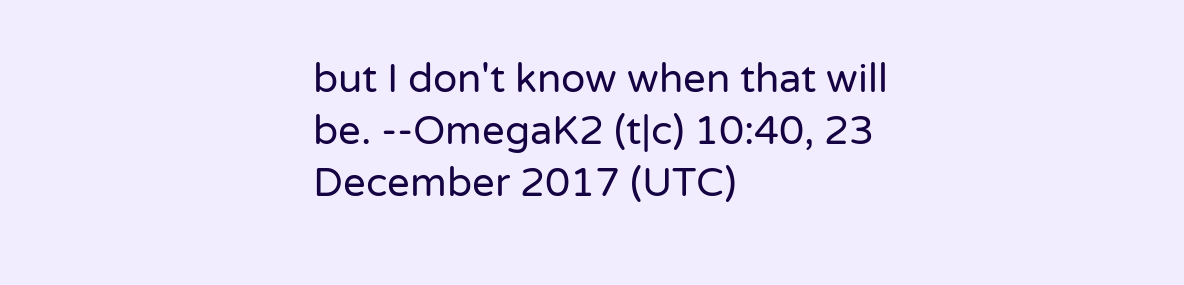but I don't know when that will be. --OmegaK2 (t|c) 10:40, 23 December 2017 (UTC)